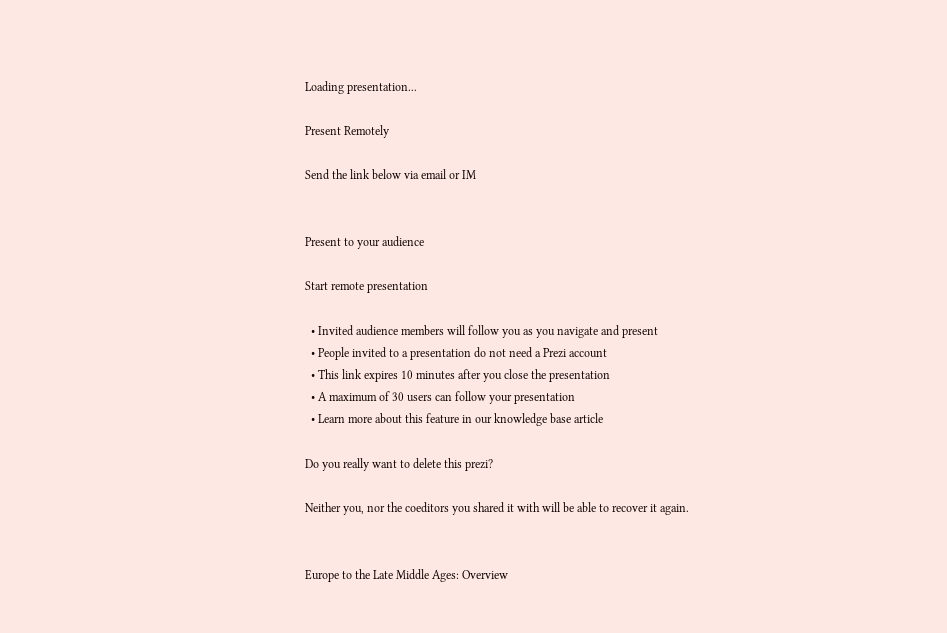Loading presentation...

Present Remotely

Send the link below via email or IM


Present to your audience

Start remote presentation

  • Invited audience members will follow you as you navigate and present
  • People invited to a presentation do not need a Prezi account
  • This link expires 10 minutes after you close the presentation
  • A maximum of 30 users can follow your presentation
  • Learn more about this feature in our knowledge base article

Do you really want to delete this prezi?

Neither you, nor the coeditors you shared it with will be able to recover it again.


Europe to the Late Middle Ages: Overview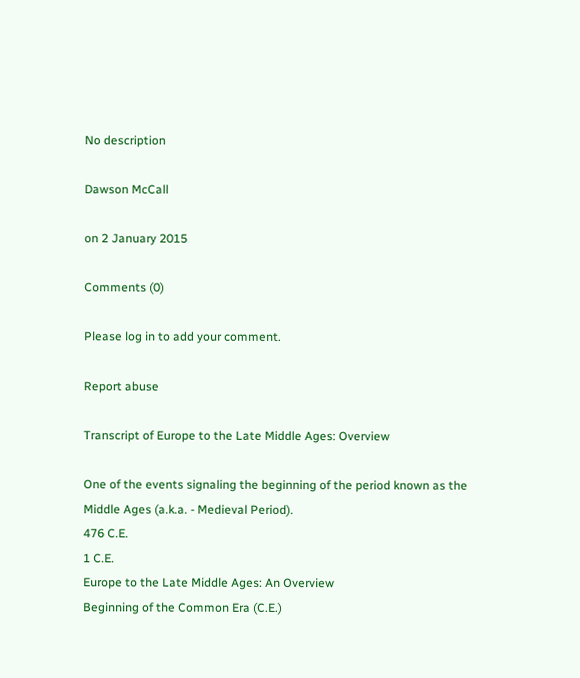No description

Dawson McCall

on 2 January 2015

Comments (0)

Please log in to add your comment.

Report abuse

Transcript of Europe to the Late Middle Ages: Overview

One of the events signaling the beginning of the period known as the Middle Ages (a.k.a. - Medieval Period).
476 C.E.
1 C.E.
Europe to the Late Middle Ages: An Overview
Beginning of the Common Era (C.E.)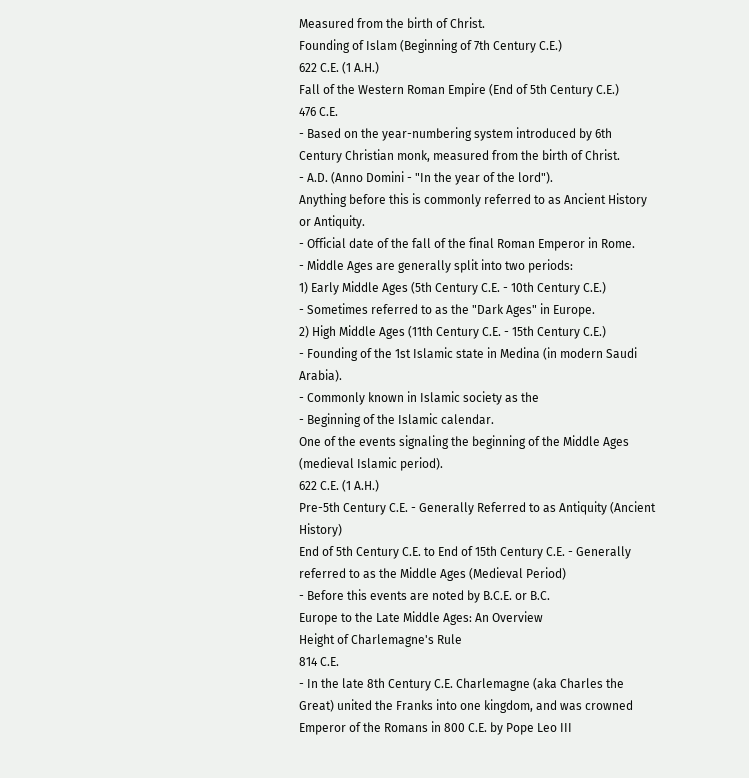Measured from the birth of Christ.
Founding of Islam (Beginning of 7th Century C.E.)
622 C.E. (1 A.H.)
Fall of the Western Roman Empire (End of 5th Century C.E.)
476 C.E.
- Based on the year-numbering system introduced by 6th Century Christian monk, measured from the birth of Christ.
- A.D. (Anno Domini - "In the year of the lord").
Anything before this is commonly referred to as Ancient History or Antiquity.
- Official date of the fall of the final Roman Emperor in Rome.
- Middle Ages are generally split into two periods:
1) Early Middle Ages (5th Century C.E. - 10th Century C.E.)
- Sometimes referred to as the "Dark Ages" in Europe.
2) High Middle Ages (11th Century C.E. - 15th Century C.E.)
- Founding of the 1st Islamic state in Medina (in modern Saudi Arabia).
- Commonly known in Islamic society as the
- Beginning of the Islamic calendar.
One of the events signaling the beginning of the Middle Ages (medieval Islamic period).
622 C.E. (1 A.H.)
Pre-5th Century C.E. - Generally Referred to as Antiquity (Ancient History)
End of 5th Century C.E. to End of 15th Century C.E. - Generally referred to as the Middle Ages (Medieval Period)
- Before this events are noted by B.C.E. or B.C.
Europe to the Late Middle Ages: An Overview
Height of Charlemagne's Rule
814 C.E.
- In the late 8th Century C.E. Charlemagne (aka Charles the Great) united the Franks into one kingdom, and was crowned Emperor of the Romans in 800 C.E. by Pope Leo III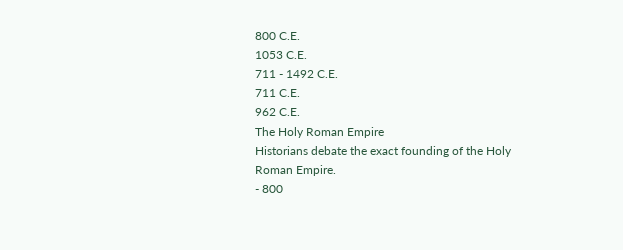800 C.E.
1053 C.E.
711 - 1492 C.E.
711 C.E.
962 C.E.
The Holy Roman Empire
Historians debate the exact founding of the Holy Roman Empire.
- 800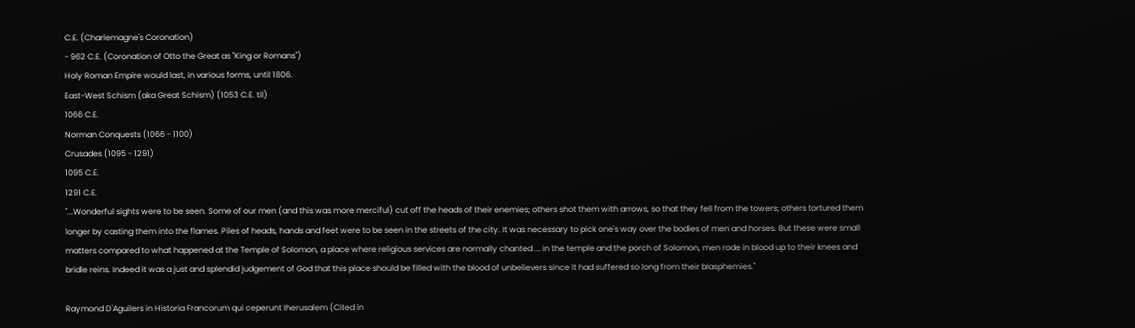C.E. (Charlemagne's Coronation)
- 962 C.E. (Coronation of Otto the Great as "King or Romans")
Holy Roman Empire would last, in various forms, until 1806.
East-West Schism (aka Great Schism) (1053 C.E. til)
1066 C.E.
Norman Conquests (1066 - 1100)
Crusades (1095 - 1291)
1095 C.E.
1291 C.E.
"...Wonderful sights were to be seen. Some of our men (and this was more merciful) cut off the heads of their enemies; others shot them with arrows, so that they fell from the towers; others tortured them longer by casting them into the flames. Piles of heads, hands and feet were to be seen in the streets of the city. It was necessary to pick one's way over the bodies of men and horses. But these were small matters compared to what happened at the Temple of Solomon, a place where religious services are normally chanted ... in the temple and the porch of Solomon, men rode in blood up to their knees and bridle reins. Indeed it was a just and splendid judgement of God that this place should be filled with the blood of unbelievers since it had suffered so long from their blasphemies."

Raymond D'Aguilers in Historia Francorum qui ceperunt Iherusalem (Cited in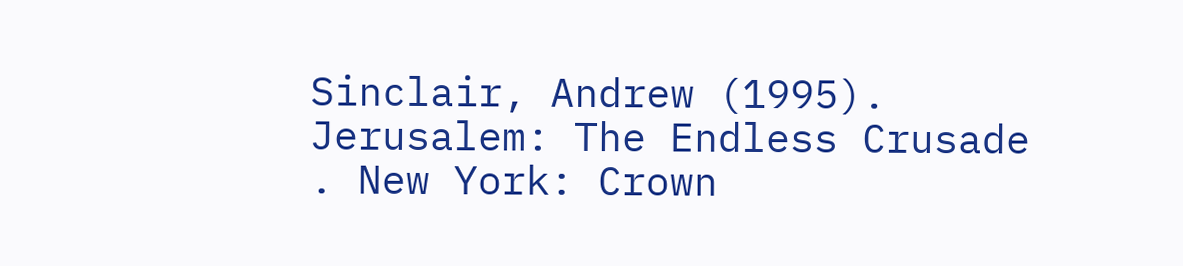Sinclair, Andrew (1995).
Jerusalem: The Endless Crusade
. New York: Crown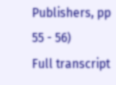Publishers, pp 55 - 56)
Full transcript